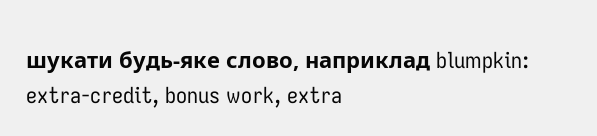шукати будь-яке слово, наприклад blumpkin:
extra-credit, bonus work, extra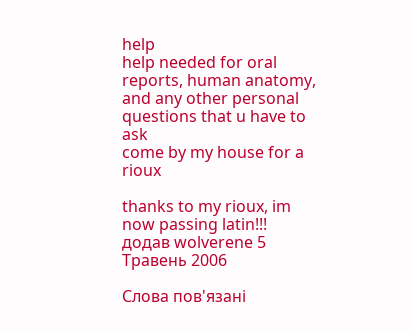help
help needed for oral reports, human anatomy, and any other personal questions that u have to ask
come by my house for a rioux

thanks to my rioux, im now passing latin!!!
додав wolverene 5 Травень 2006

Слова пов'язані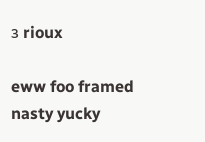з rioux

eww foo framed nasty yucky